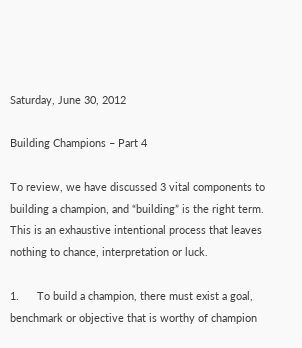Saturday, June 30, 2012

Building Champions – Part 4

To review, we have discussed 3 vital components to building a champion, and “building” is the right term.  This is an exhaustive intentional process that leaves nothing to chance, interpretation or luck.

1.      To build a champion, there must exist a goal, benchmark or objective that is worthy of champion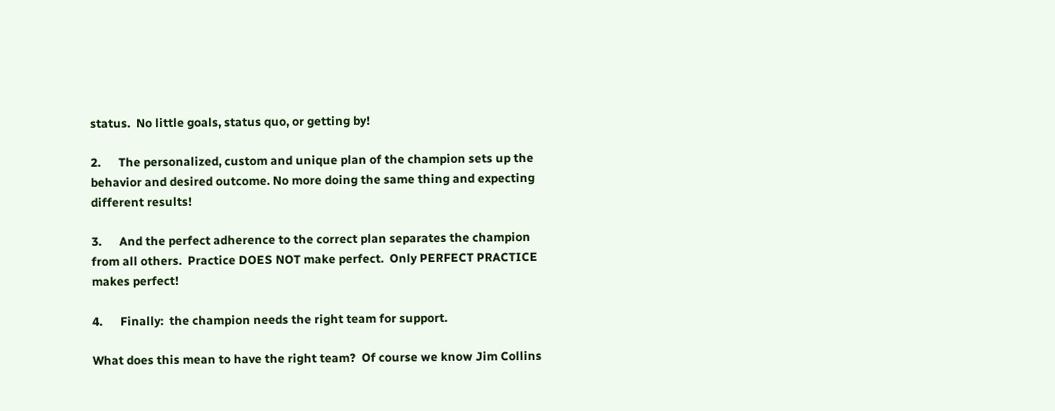status.  No little goals, status quo, or getting by!

2.      The personalized, custom and unique plan of the champion sets up the behavior and desired outcome. No more doing the same thing and expecting different results!

3.      And the perfect adherence to the correct plan separates the champion from all others.  Practice DOES NOT make perfect.  Only PERFECT PRACTICE makes perfect!

4.      Finally:  the champion needs the right team for support.

What does this mean to have the right team?  Of course we know Jim Collins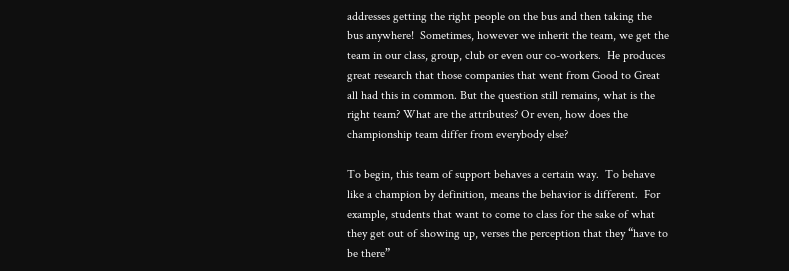addresses getting the right people on the bus and then taking the bus anywhere!  Sometimes, however we inherit the team, we get the team in our class, group, club or even our co-workers.  He produces great research that those companies that went from Good to Great all had this in common. But the question still remains, what is the right team? What are the attributes? Or even, how does the championship team differ from everybody else?

To begin, this team of support behaves a certain way.  To behave like a champion by definition, means the behavior is different.  For example, students that want to come to class for the sake of what they get out of showing up, verses the perception that they “have to be there”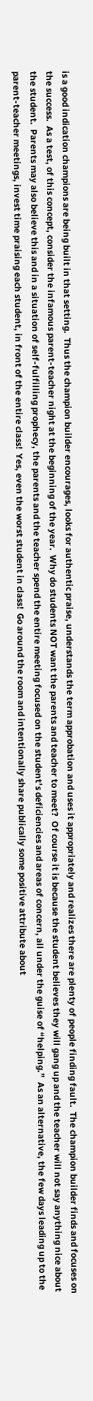is a good indication champions are being built in that setting.  Thus the champion builder encourages, looks for authentic praise, understands the term approbation and uses it appropriately and realizes there are plenty of people finding fault.  The champion builder finds and focuses on the success.  As a test, of this concept, consider the infamous parent-teacher night at the beginning of the year.  Why do students NOT want the parents and teacher to meet?  Of course it is because the student believes they will gang up and the teacher will not say anything nice about the student.  Parents may also believe this and in a situation of self-fulfilling prophecy, the parents and the teacher spend the entire meeting focused on the student’s deficiencies and areas of concern, all under the guise of “helping.”  As an alternative, the few days leading up to the parent-teacher meetings, invest time praising each student, in front of the entire class!  Yes, even the worst student in class!  Go around the room and intentionally share publically some positive attribute about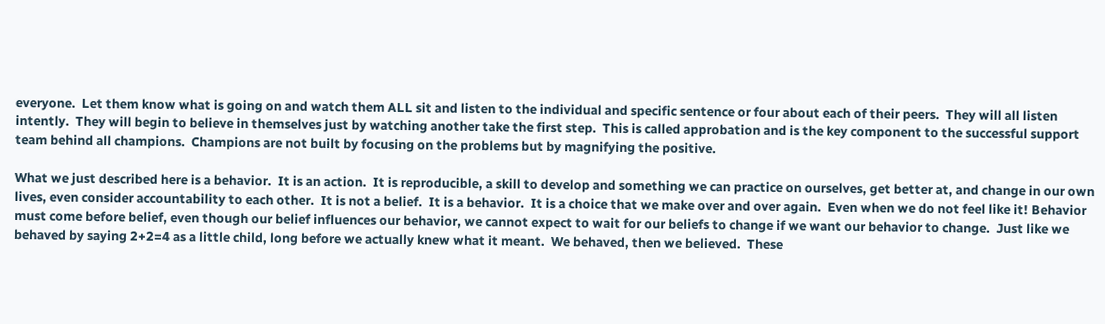everyone.  Let them know what is going on and watch them ALL sit and listen to the individual and specific sentence or four about each of their peers.  They will all listen intently.  They will begin to believe in themselves just by watching another take the first step.  This is called approbation and is the key component to the successful support team behind all champions.  Champions are not built by focusing on the problems but by magnifying the positive.

What we just described here is a behavior.  It is an action.  It is reproducible, a skill to develop and something we can practice on ourselves, get better at, and change in our own lives, even consider accountability to each other.  It is not a belief.  It is a behavior.  It is a choice that we make over and over again.  Even when we do not feel like it! Behavior must come before belief, even though our belief influences our behavior, we cannot expect to wait for our beliefs to change if we want our behavior to change.  Just like we behaved by saying 2+2=4 as a little child, long before we actually knew what it meant.  We behaved, then we believed.  These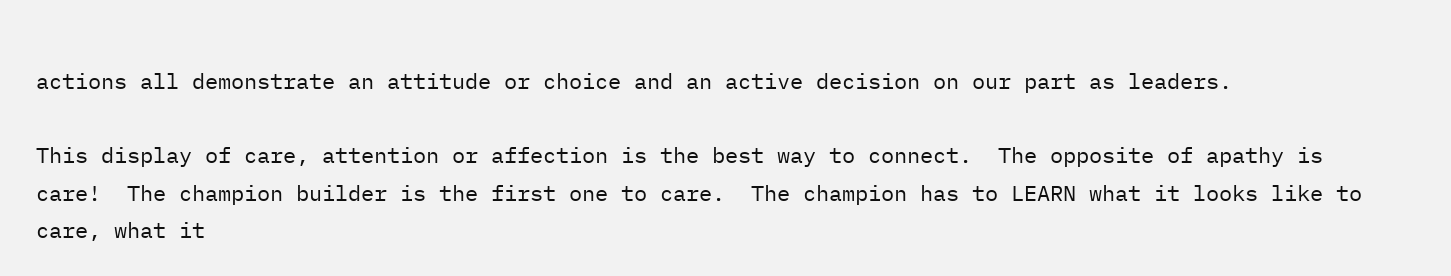actions all demonstrate an attitude or choice and an active decision on our part as leaders.

This display of care, attention or affection is the best way to connect.  The opposite of apathy is care!  The champion builder is the first one to care.  The champion has to LEARN what it looks like to care, what it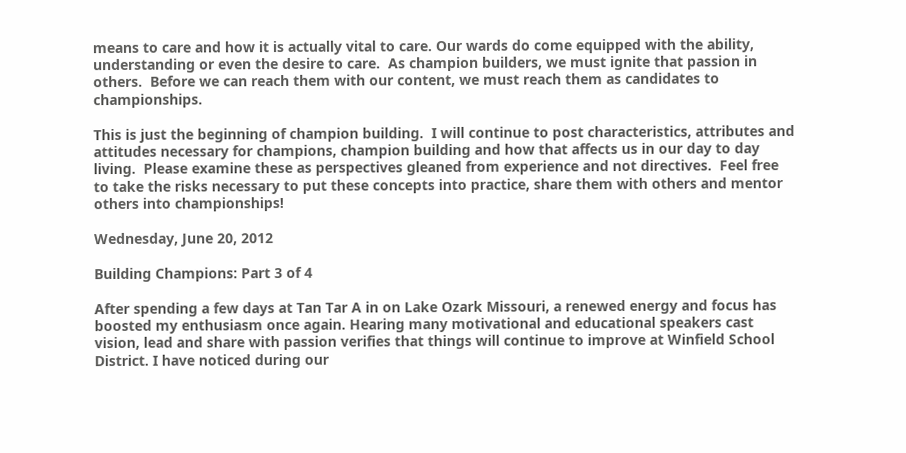means to care and how it is actually vital to care. Our wards do come equipped with the ability, understanding or even the desire to care.  As champion builders, we must ignite that passion in others.  Before we can reach them with our content, we must reach them as candidates to championships.

This is just the beginning of champion building.  I will continue to post characteristics, attributes and attitudes necessary for champions, champion building and how that affects us in our day to day living.  Please examine these as perspectives gleaned from experience and not directives.  Feel free to take the risks necessary to put these concepts into practice, share them with others and mentor others into championships!

Wednesday, June 20, 2012

Building Champions: Part 3 of 4

After spending a few days at Tan Tar A in on Lake Ozark Missouri, a renewed energy and focus has boosted my enthusiasm once again. Hearing many motivational and educational speakers cast vision, lead and share with passion verifies that things will continue to improve at Winfield School District. I have noticed during our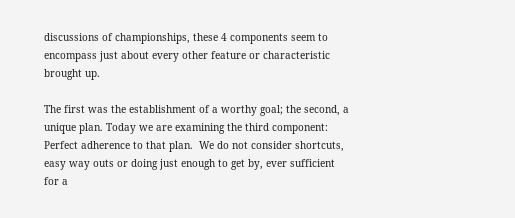discussions of championships, these 4 components seem to encompass just about every other feature or characteristic brought up.

The first was the establishment of a worthy goal; the second, a unique plan. Today we are examining the third component:  Perfect adherence to that plan.  We do not consider shortcuts, easy way outs or doing just enough to get by, ever sufficient for a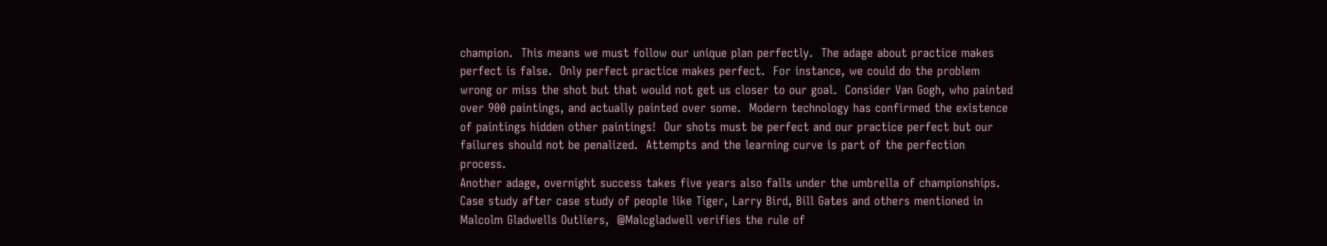champion.  This means we must follow our unique plan perfectly.  The adage about practice makes perfect is false.  Only perfect practice makes perfect.  For instance, we could do the problem wrong or miss the shot but that would not get us closer to our goal.  Consider Van Gogh, who painted over 900 paintings, and actually painted over some.  Modern technology has confirmed the existence of paintings hidden other paintings!  Our shots must be perfect and our practice perfect but our failures should not be penalized.  Attempts and the learning curve is part of the perfection process.
Another adage, overnight success takes five years also falls under the umbrella of championships.  Case study after case study of people like Tiger, Larry Bird, Bill Gates and others mentioned in Malcolm Gladwells Outliers,  @Malcgladwell verifies the rule of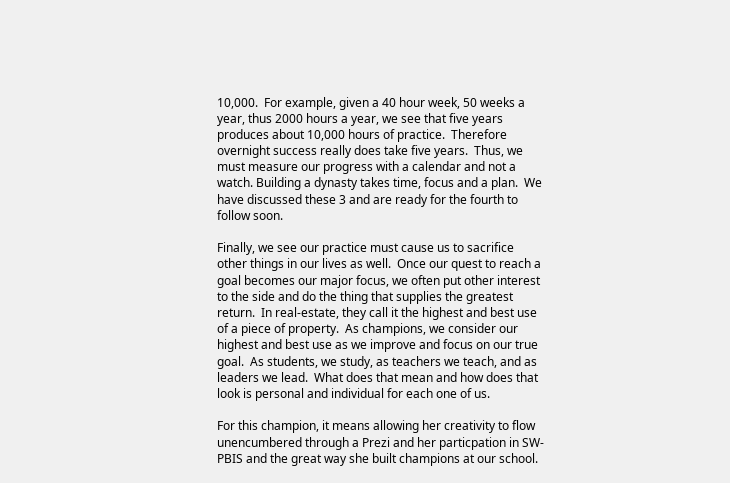10,000.  For example, given a 40 hour week, 50 weeks a year, thus 2000 hours a year, we see that five years produces about 10,000 hours of practice.  Therefore overnight success really does take five years.  Thus, we must measure our progress with a calendar and not a watch. Building a dynasty takes time, focus and a plan.  We have discussed these 3 and are ready for the fourth to follow soon.

Finally, we see our practice must cause us to sacrifice other things in our lives as well.  Once our quest to reach a goal becomes our major focus, we often put other interest to the side and do the thing that supplies the greatest return.  In real-estate, they call it the highest and best use of a piece of property.  As champions, we consider our highest and best use as we improve and focus on our true goal.  As students, we study, as teachers we teach, and as leaders we lead.  What does that mean and how does that look is personal and individual for each one of us.

For this champion, it means allowing her creativity to flow unencumbered through a Prezi and her particpation in SW-PBIS and the great way she built champions at our school.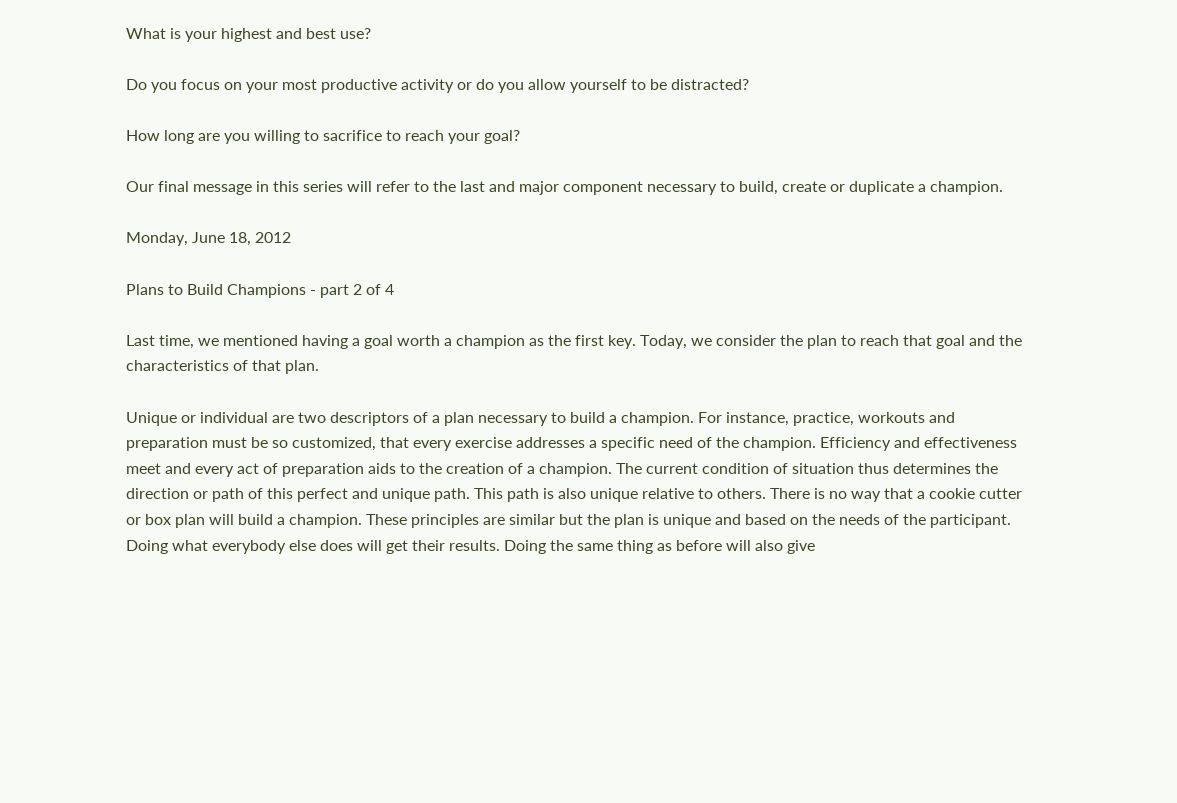What is your highest and best use?

Do you focus on your most productive activity or do you allow yourself to be distracted?

How long are you willing to sacrifice to reach your goal?

Our final message in this series will refer to the last and major component necessary to build, create or duplicate a champion.

Monday, June 18, 2012

Plans to Build Champions - part 2 of 4

Last time, we mentioned having a goal worth a champion as the first key. Today, we consider the plan to reach that goal and the characteristics of that plan.

Unique or individual are two descriptors of a plan necessary to build a champion. For instance, practice, workouts and preparation must be so customized, that every exercise addresses a specific need of the champion. Efficiency and effectiveness meet and every act of preparation aids to the creation of a champion. The current condition of situation thus determines the direction or path of this perfect and unique path. This path is also unique relative to others. There is no way that a cookie cutter or box plan will build a champion. These principles are similar but the plan is unique and based on the needs of the participant. Doing what everybody else does will get their results. Doing the same thing as before will also give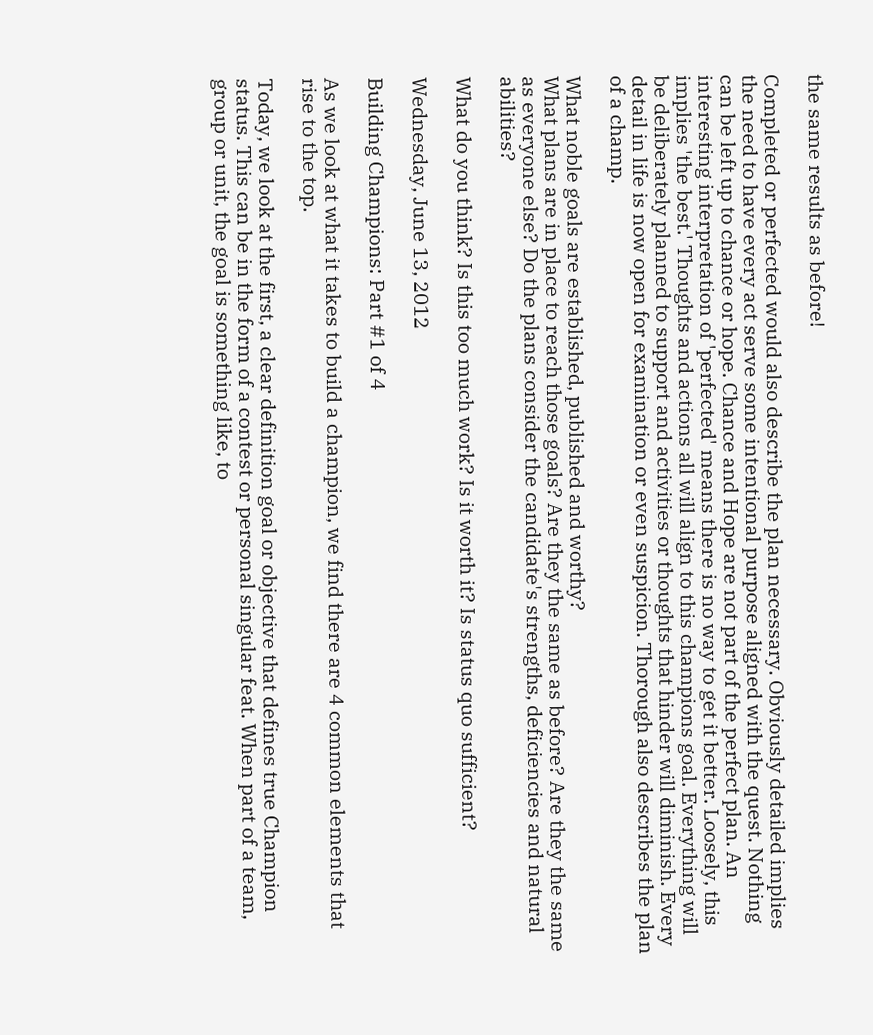the same results as before!

Completed or perfected would also describe the plan necessary. Obviously detailed implies the need to have every act serve some intentional purpose aligned with the quest. Nothing can be left up to chance or hope. Chance and Hope are not part of the perfect plan. An interesting interpretation of 'perfected' means there is no way to get it better. Loosely, this implies 'the best.' Thoughts and actions all will align to this champions goal. Everything will be deliberately planned to support and activities or thoughts that hinder will diminish. Every detail in life is now open for examination or even suspicion. Thorough also describes the plan of a champ.

What noble goals are established, published and worthy?
What plans are in place to reach those goals? Are they the same as before? Are they the same as everyone else? Do the plans consider the candidate's strengths, deficiencies and natural abilities?

What do you think? Is this too much work? Is it worth it? Is status quo sufficient?

Wednesday, June 13, 2012

Building Champions: Part #1 of 4

As we look at what it takes to build a champion, we find there are 4 common elements that rise to the top.

Today, we look at the first, a clear definition goal or objective that defines true Champion status. This can be in the form of a contest or personal singular feat. When part of a team, group or unit, the goal is something like, to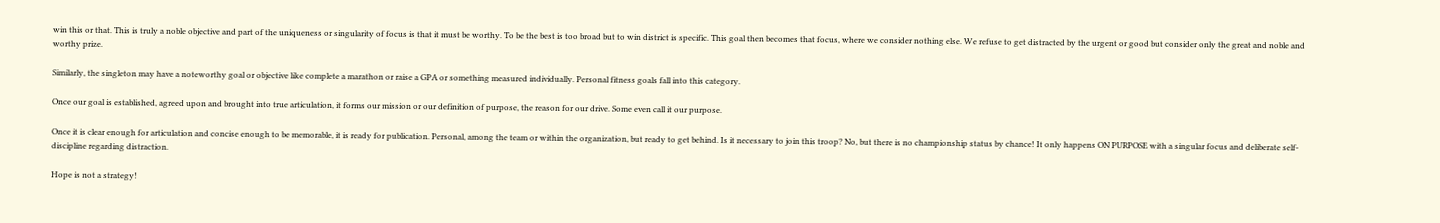win this or that. This is truly a noble objective and part of the uniqueness or singularity of focus is that it must be worthy. To be the best is too broad but to win district is specific. This goal then becomes that focus, where we consider nothing else. We refuse to get distracted by the urgent or good but consider only the great and noble and worthy prize.

Similarly, the singleton may have a noteworthy goal or objective like complete a marathon or raise a GPA or something measured individually. Personal fitness goals fall into this category.

Once our goal is established, agreed upon and brought into true articulation, it forms our mission or our definition of purpose, the reason for our drive. Some even call it our purpose.

Once it is clear enough for articulation and concise enough to be memorable, it is ready for publication. Personal, among the team or within the organization, but ready to get behind. Is it necessary to join this troop? No, but there is no championship status by chance! It only happens ON PURPOSE with a singular focus and deliberate self-discipline regarding distraction.

Hope is not a strategy!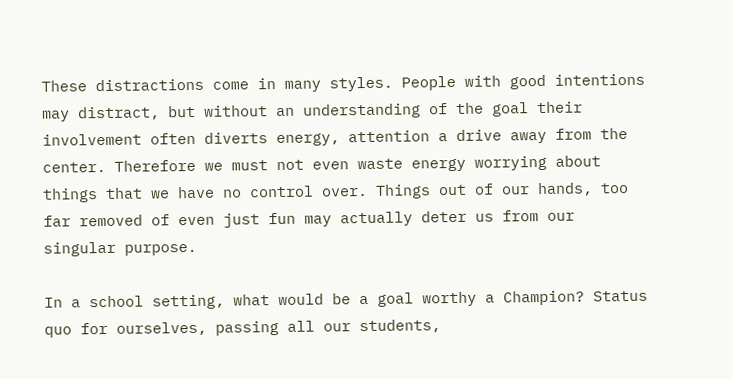These distractions come in many styles. People with good intentions may distract, but without an understanding of the goal their involvement often diverts energy, attention a drive away from the center. Therefore we must not even waste energy worrying about things that we have no control over. Things out of our hands, too far removed of even just fun may actually deter us from our singular purpose.

In a school setting, what would be a goal worthy a Champion? Status quo for ourselves, passing all our students,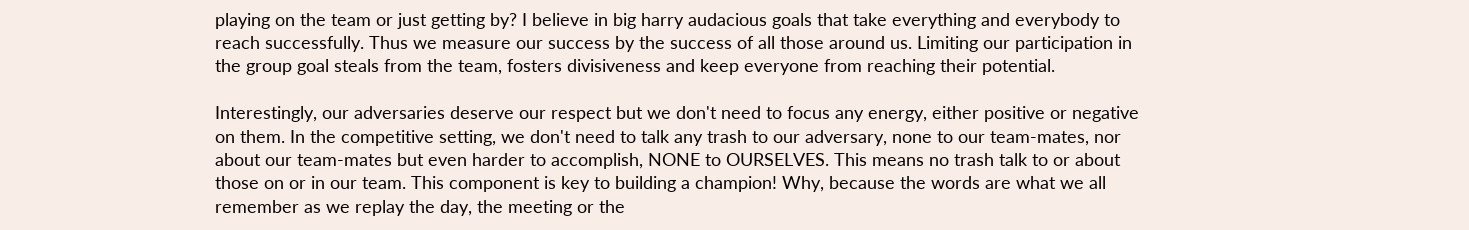playing on the team or just getting by? I believe in big harry audacious goals that take everything and everybody to reach successfully. Thus we measure our success by the success of all those around us. Limiting our participation in the group goal steals from the team, fosters divisiveness and keep everyone from reaching their potential.

Interestingly, our adversaries deserve our respect but we don't need to focus any energy, either positive or negative on them. In the competitive setting, we don't need to talk any trash to our adversary, none to our team-mates, nor about our team-mates but even harder to accomplish, NONE to OURSELVES. This means no trash talk to or about those on or in our team. This component is key to building a champion! Why, because the words are what we all remember as we replay the day, the meeting or the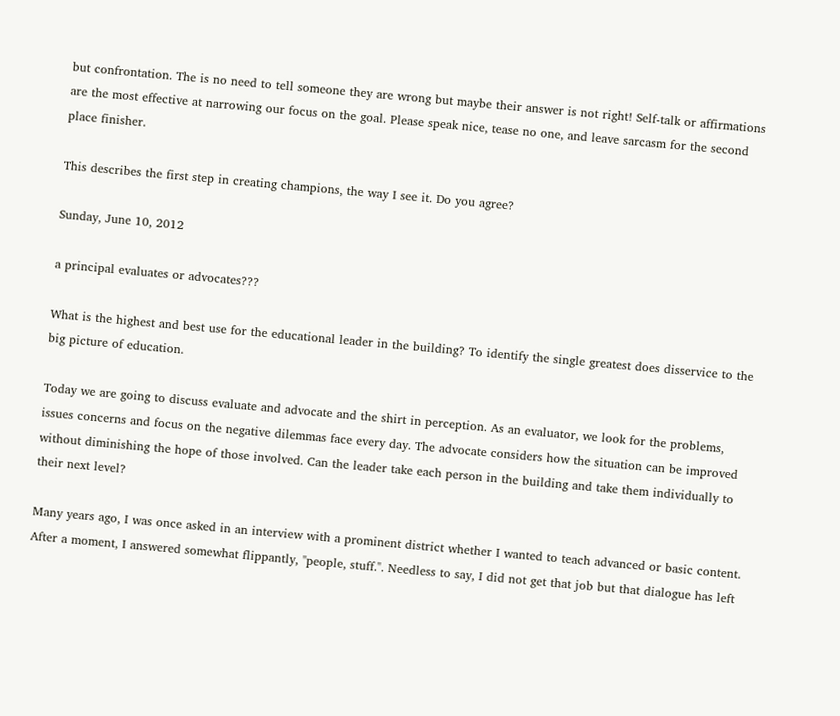but confrontation. The is no need to tell someone they are wrong but maybe their answer is not right! Self-talk or affirmations are the most effective at narrowing our focus on the goal. Please speak nice, tease no one, and leave sarcasm for the second place finisher.

This describes the first step in creating champions, the way I see it. Do you agree?

Sunday, June 10, 2012

a principal evaluates or advocates???

What is the highest and best use for the educational leader in the building? To identify the single greatest does disservice to the big picture of education.

Today we are going to discuss evaluate and advocate and the shirt in perception. As an evaluator, we look for the problems, issues concerns and focus on the negative dilemmas face every day. The advocate considers how the situation can be improved without diminishing the hope of those involved. Can the leader take each person in the building and take them individually to their next level?

Many years ago, I was once asked in an interview with a prominent district whether I wanted to teach advanced or basic content. After a moment, I answered somewhat flippantly, "people, stuff.". Needless to say, I did not get that job but that dialogue has left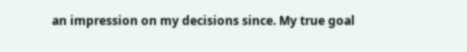an impression on my decisions since. My true goal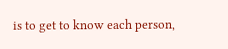is to get to know each person,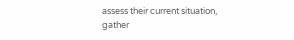assess their current situation, gather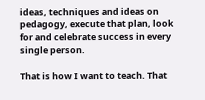ideas, techniques and ideas on pedagogy, execute that plan, look for and celebrate success in every single person.

That is how I want to teach. That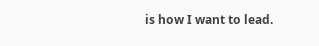is how I want to lead.